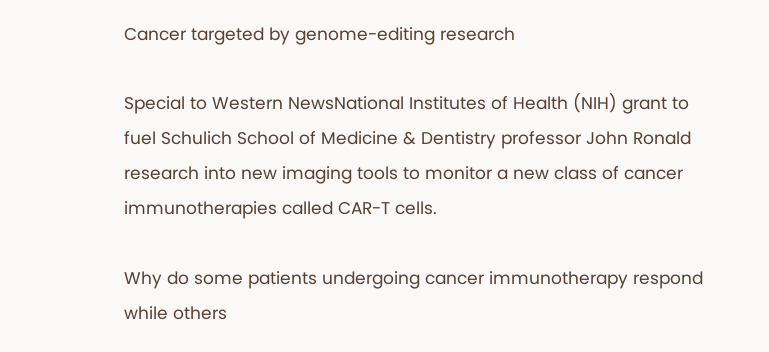Cancer targeted by genome-editing research

Special to Western NewsNational Institutes of Health (NIH) grant to fuel Schulich School of Medicine & Dentistry professor John Ronald research into new imaging tools to monitor a new class of cancer immunotherapies called CAR-T cells.

Why do some patients undergoing cancer immunotherapy respond while others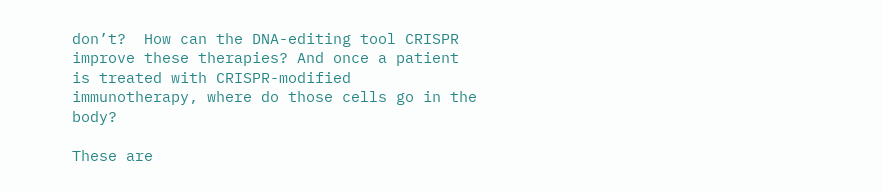don’t?  How can the DNA-editing tool CRISPR improve these therapies? And once a patient is treated with CRISPR-modified immunotherapy, where do those cells go in the body?

These are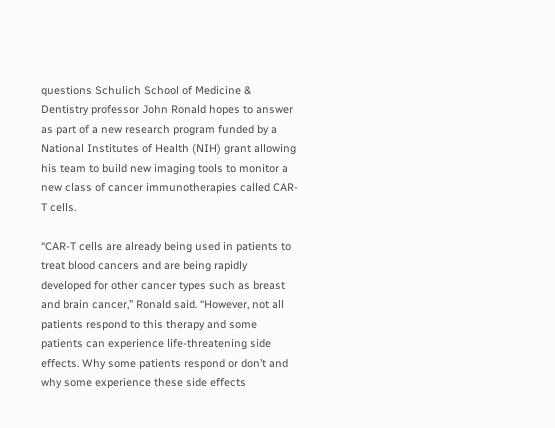questions Schulich School of Medicine & Dentistry professor John Ronald hopes to answer as part of a new research program funded by a National Institutes of Health (NIH) grant allowing his team to build new imaging tools to monitor a new class of cancer immunotherapies called CAR-T cells.

“CAR-T cells are already being used in patients to treat blood cancers and are being rapidly developed for other cancer types such as breast and brain cancer,” Ronald said. “However, not all patients respond to this therapy and some patients can experience life-threatening side effects. Why some patients respond or don’t and why some experience these side effects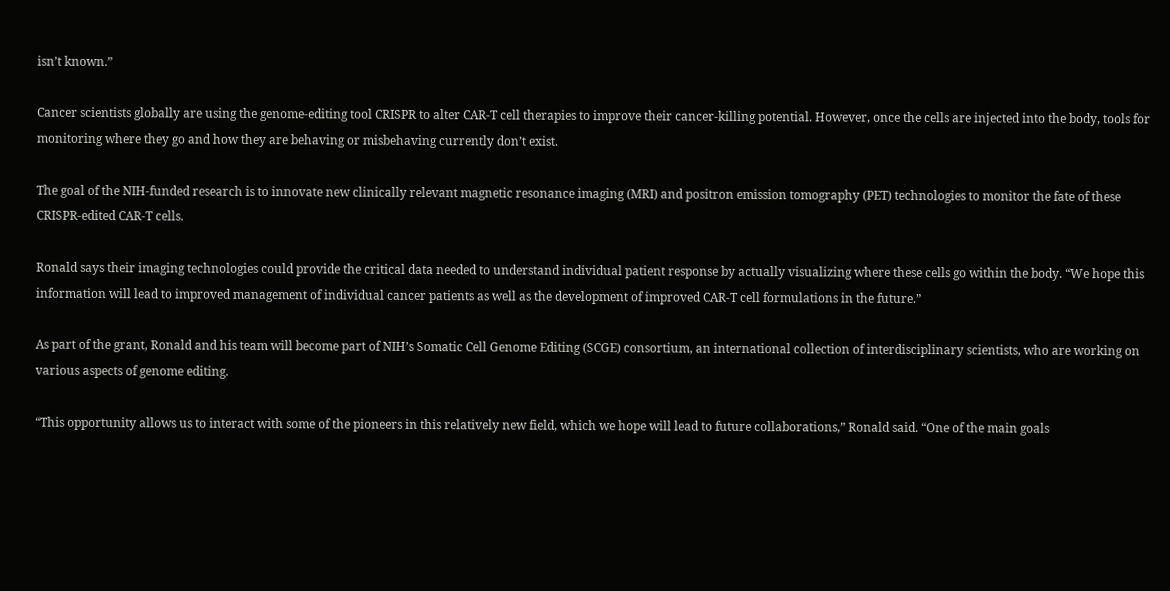isn’t known.”

Cancer scientists globally are using the genome-editing tool CRISPR to alter CAR-T cell therapies to improve their cancer-killing potential. However, once the cells are injected into the body, tools for monitoring where they go and how they are behaving or misbehaving currently don’t exist.

The goal of the NIH-funded research is to innovate new clinically relevant magnetic resonance imaging (MRI) and positron emission tomography (PET) technologies to monitor the fate of these CRISPR-edited CAR-T cells.

Ronald says their imaging technologies could provide the critical data needed to understand individual patient response by actually visualizing where these cells go within the body. “We hope this information will lead to improved management of individual cancer patients as well as the development of improved CAR-T cell formulations in the future.”

As part of the grant, Ronald and his team will become part of NIH’s Somatic Cell Genome Editing (SCGE) consortium, an international collection of interdisciplinary scientists, who are working on various aspects of genome editing.

“This opportunity allows us to interact with some of the pioneers in this relatively new field, which we hope will lead to future collaborations,” Ronald said. “One of the main goals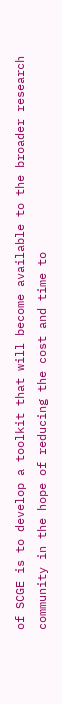of SCGE is to develop a toolkit that will become available to the broader research community in the hope of reducing the cost and time to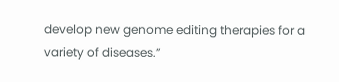develop new genome editing therapies for a variety of diseases.”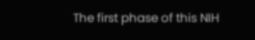The first phase of this NIH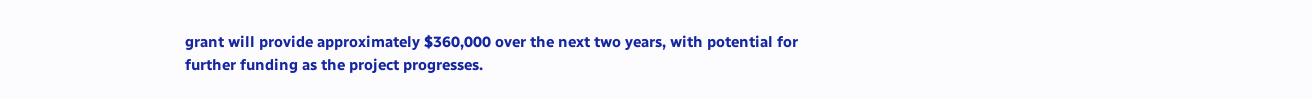grant will provide approximately $360,000 over the next two years, with potential for further funding as the project progresses.